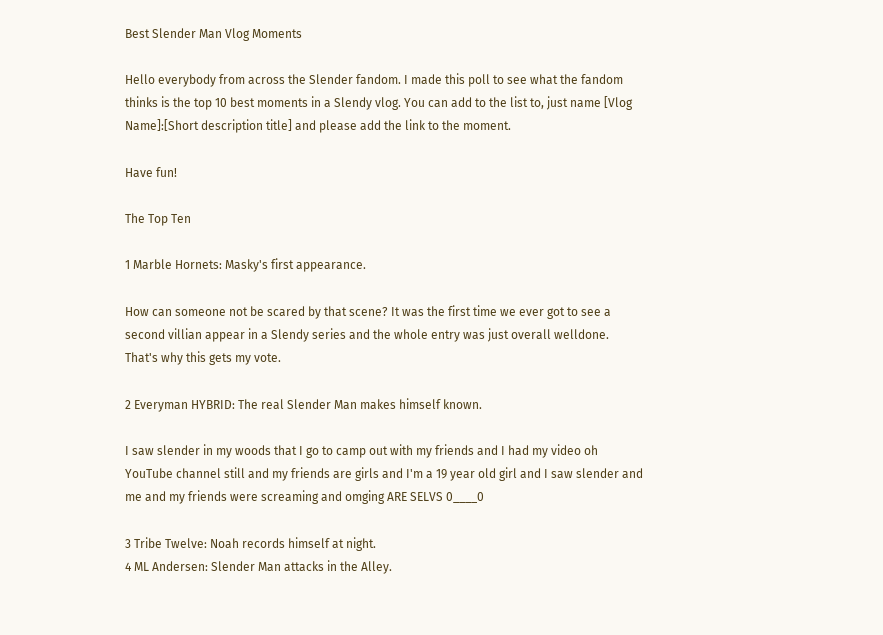Best Slender Man Vlog Moments

Hello everybody from across the Slender fandom. I made this poll to see what the fandom thinks is the top 10 best moments in a Slendy vlog. You can add to the list to, just name [Vlog Name]:[Short description title] and please add the link to the moment.

Have fun!

The Top Ten

1 Marble Hornets: Masky's first appearance.

How can someone not be scared by that scene? It was the first time we ever got to see a second villian appear in a Slendy series and the whole entry was just overall welldone. That's why this gets my vote.

2 Everyman HYBRID: The real Slender Man makes himself known.

I saw slender in my woods that I go to camp out with my friends and I had my video oh YouTube channel still and my friends are girls and I'm a 19 year old girl and I saw slender and me and my friends were screaming and omging ARE SELVS 0____0

3 Tribe Twelve: Noah records himself at night.
4 ML Andersen: Slender Man attacks in the Alley.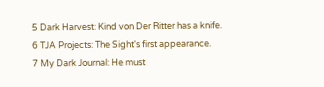5 Dark Harvest: Kind von Der Ritter has a knife.
6 TJA Projects: The Sight's first appearance.
7 My Dark Journal: He must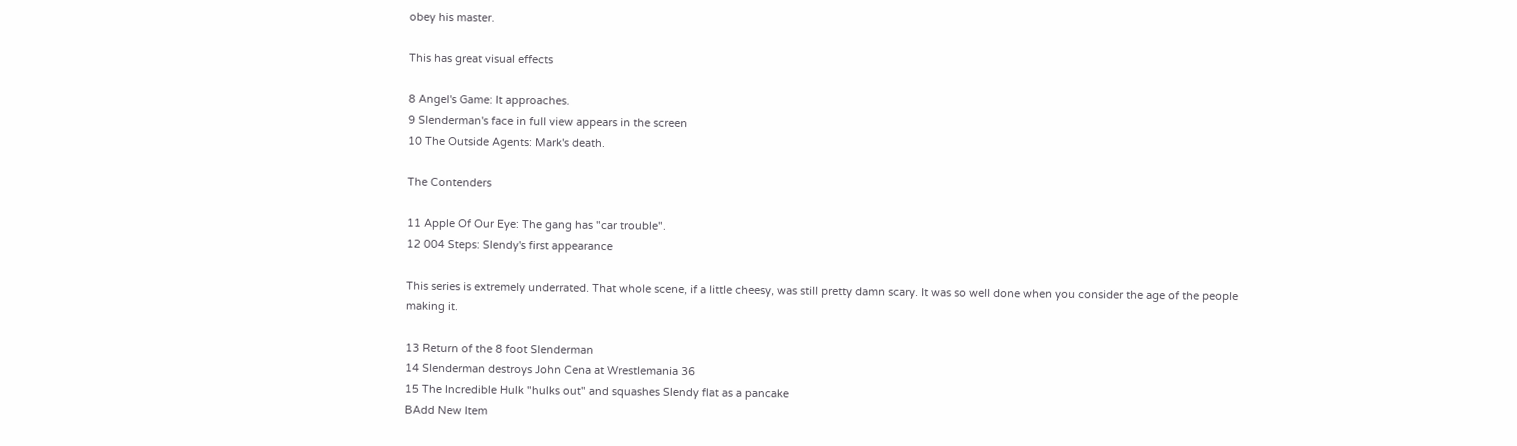obey his master.

This has great visual effects

8 Angel's Game: It approaches.
9 Slenderman's face in full view appears in the screen
10 The Outside Agents: Mark's death.

The Contenders

11 Apple Of Our Eye: The gang has "car trouble".
12 004 Steps: Slendy's first appearance

This series is extremely underrated. That whole scene, if a little cheesy, was still pretty damn scary. It was so well done when you consider the age of the people making it.

13 Return of the 8 foot Slenderman
14 Slenderman destroys John Cena at Wrestlemania 36
15 The Incredible Hulk "hulks out" and squashes Slendy flat as a pancake
BAdd New Item